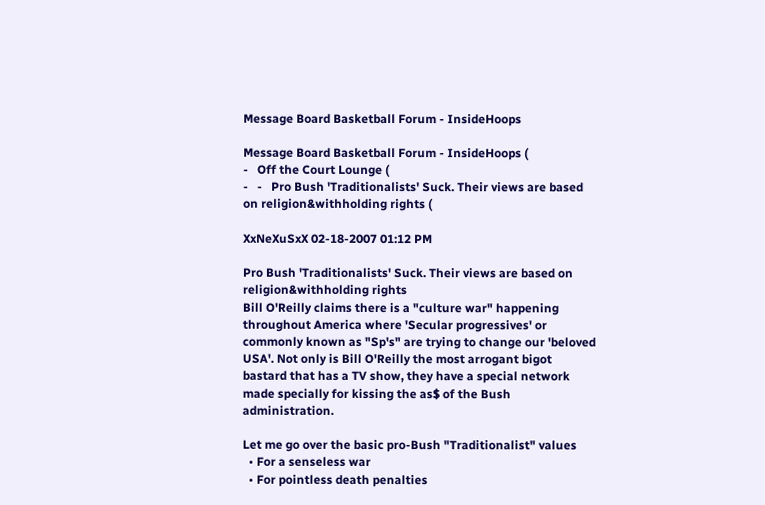Message Board Basketball Forum - InsideHoops

Message Board Basketball Forum - InsideHoops (
-   Off the Court Lounge (
-   -   Pro Bush 'Traditionalists' Suck. Their views are based on religion&withholding rights (

XxNeXuSxX 02-18-2007 01:12 PM

Pro Bush 'Traditionalists' Suck. Their views are based on religion&withholding rights
Bill O'Reilly claims there is a "culture war" happening throughout America where 'Secular progressives' or commonly known as "Sp's" are trying to change our 'beloved USA'. Not only is Bill O'Reilly the most arrogant bigot bastard that has a TV show, they have a special network made specially for kissing the as$ of the Bush administration.

Let me go over the basic pro-Bush "Traditionalist" values
  • For a senseless war
  • For pointless death penalties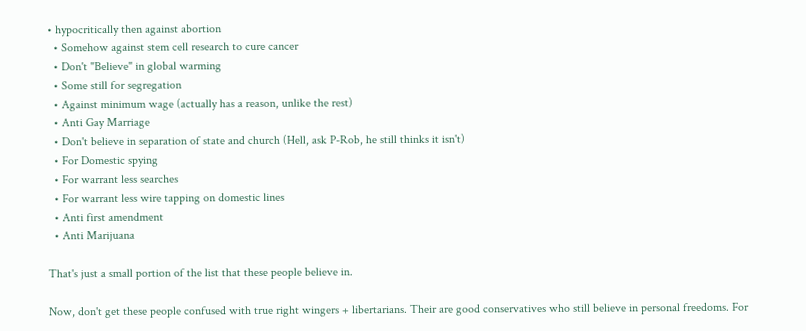• hypocritically then against abortion
  • Somehow against stem cell research to cure cancer
  • Don't "Believe" in global warming
  • Some still for segregation
  • Against minimum wage (actually has a reason, unlike the rest)
  • Anti Gay Marriage
  • Don't believe in separation of state and church (Hell, ask P-Rob, he still thinks it isn't)
  • For Domestic spying
  • For warrant less searches
  • For warrant less wire tapping on domestic lines
  • Anti first amendment
  • Anti Marijuana

That's just a small portion of the list that these people believe in.

Now, don't get these people confused with true right wingers + libertarians. Their are good conservatives who still believe in personal freedoms. For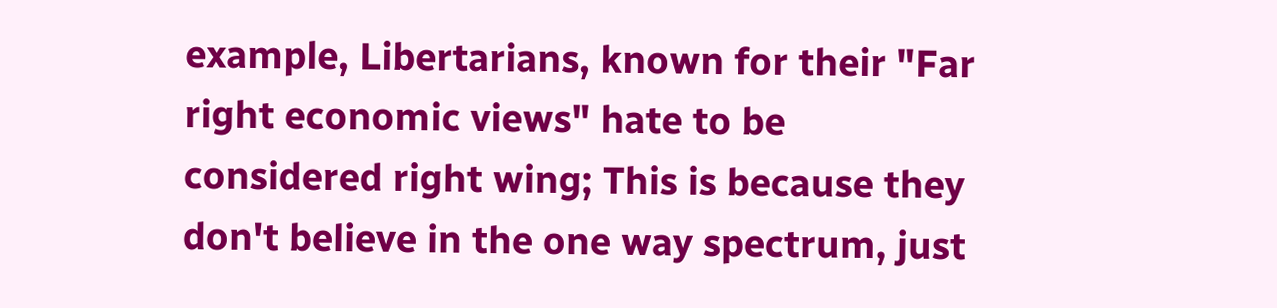example, Libertarians, known for their "Far right economic views" hate to be considered right wing; This is because they don't believe in the one way spectrum, just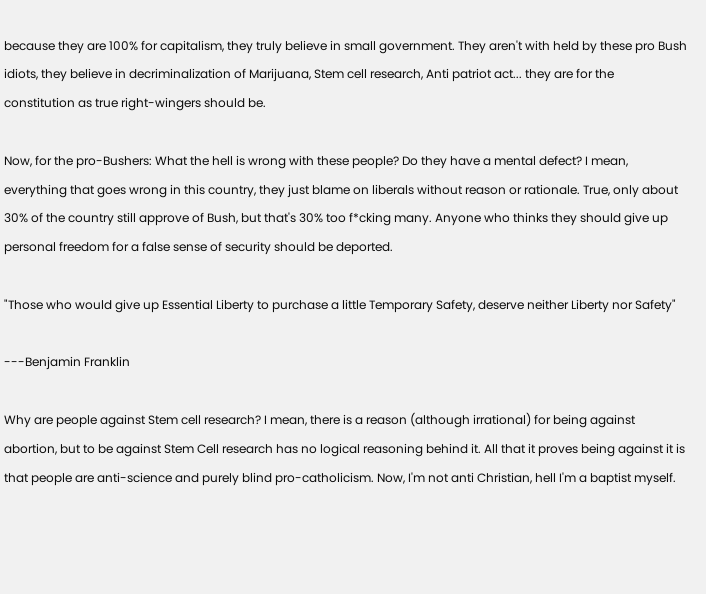because they are 100% for capitalism, they truly believe in small government. They aren't with held by these pro Bush idiots, they believe in decriminalization of Marijuana, Stem cell research, Anti patriot act... they are for the constitution as true right-wingers should be.

Now, for the pro-Bushers: What the hell is wrong with these people? Do they have a mental defect? I mean, everything that goes wrong in this country, they just blame on liberals without reason or rationale. True, only about 30% of the country still approve of Bush, but that's 30% too f*cking many. Anyone who thinks they should give up personal freedom for a false sense of security should be deported.

"Those who would give up Essential Liberty to purchase a little Temporary Safety, deserve neither Liberty nor Safety"

---Benjamin Franklin

Why are people against Stem cell research? I mean, there is a reason (although irrational) for being against abortion, but to be against Stem Cell research has no logical reasoning behind it. All that it proves being against it is that people are anti-science and purely blind pro-catholicism. Now, I'm not anti Christian, hell I'm a baptist myself.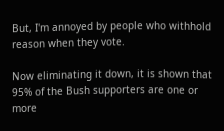But, I'm annoyed by people who withhold reason when they vote.

Now eliminating it down, it is shown that 95% of the Bush supporters are one or more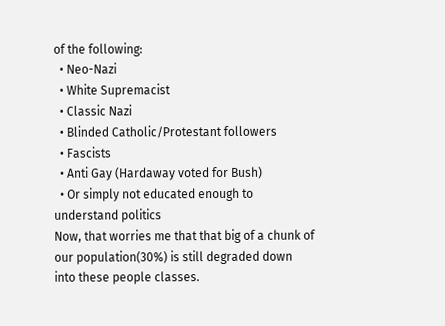of the following:
  • Neo-Nazi
  • White Supremacist
  • Classic Nazi
  • Blinded Catholic/Protestant followers
  • Fascists
  • Anti Gay (Hardaway voted for Bush)
  • Or simply not educated enough to understand politics
Now, that worries me that that big of a chunk of our population(30%) is still degraded down into these people classes.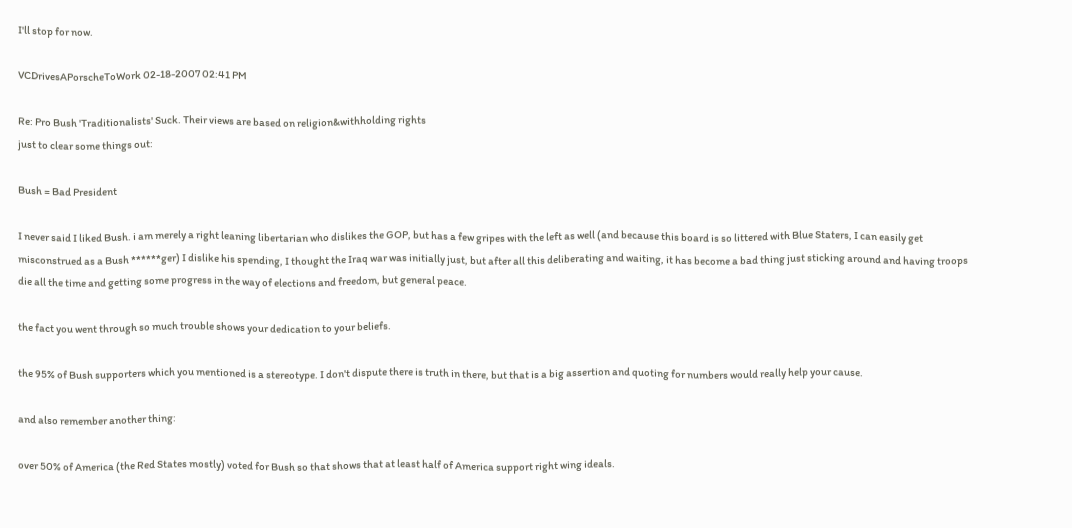I'll stop for now.

VCDrivesAPorscheToWork 02-18-2007 02:41 PM

Re: Pro Bush 'Traditionalists' Suck. Their views are based on religion&withholding rights
just to clear some things out:

Bush = Bad President

I never said I liked Bush. i am merely a right leaning libertarian who dislikes the GOP, but has a few gripes with the left as well (and because this board is so littered with Blue Staters, I can easily get misconstrued as a Bush ******ger) I dislike his spending, I thought the Iraq war was initially just, but after all this deliberating and waiting, it has become a bad thing just sticking around and having troops die all the time and getting some progress in the way of elections and freedom, but general peace.

the fact you went through so much trouble shows your dedication to your beliefs.

the 95% of Bush supporters which you mentioned is a stereotype. I don't dispute there is truth in there, but that is a big assertion and quoting for numbers would really help your cause.

and also remember another thing:

over 50% of America (the Red States mostly) voted for Bush so that shows that at least half of America support right wing ideals.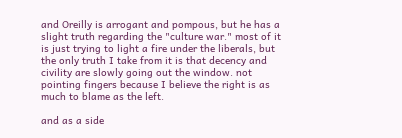and Oreilly is arrogant and pompous, but he has a slight truth regarding the "culture war." most of it is just trying to light a fire under the liberals, but the only truth I take from it is that decency and civility are slowly going out the window. not pointing fingers because I believe the right is as much to blame as the left.

and as a side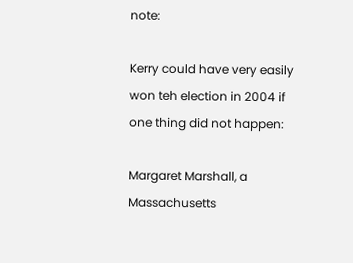note:

Kerry could have very easily won teh election in 2004 if one thing did not happen:

Margaret Marshall, a Massachusetts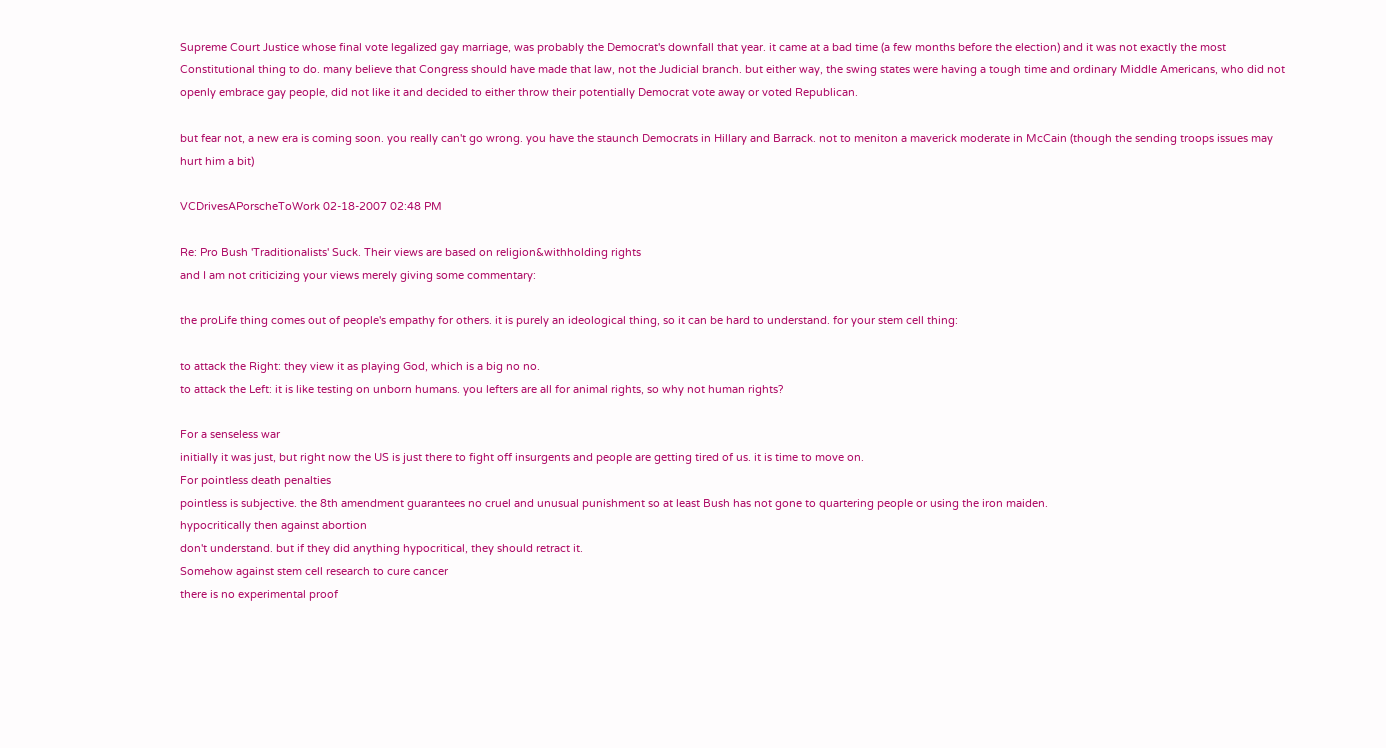Supreme Court Justice whose final vote legalized gay marriage, was probably the Democrat's downfall that year. it came at a bad time (a few months before the election) and it was not exactly the most Constitutional thing to do. many believe that Congress should have made that law, not the Judicial branch. but either way, the swing states were having a tough time and ordinary Middle Americans, who did not openly embrace gay people, did not like it and decided to either throw their potentially Democrat vote away or voted Republican.

but fear not, a new era is coming soon. you really can't go wrong. you have the staunch Democrats in Hillary and Barrack. not to meniton a maverick moderate in McCain (though the sending troops issues may hurt him a bit)

VCDrivesAPorscheToWork 02-18-2007 02:48 PM

Re: Pro Bush 'Traditionalists' Suck. Their views are based on religion&withholding rights
and I am not criticizing your views merely giving some commentary:

the proLife thing comes out of people's empathy for others. it is purely an ideological thing, so it can be hard to understand. for your stem cell thing:

to attack the Right: they view it as playing God, which is a big no no.
to attack the Left: it is like testing on unborn humans. you lefters are all for animal rights, so why not human rights?

For a senseless war
initially it was just, but right now the US is just there to fight off insurgents and people are getting tired of us. it is time to move on.
For pointless death penalties
pointless is subjective. the 8th amendment guarantees no cruel and unusual punishment so at least Bush has not gone to quartering people or using the iron maiden.
hypocritically then against abortion
don't understand. but if they did anything hypocritical, they should retract it.
Somehow against stem cell research to cure cancer
there is no experimental proof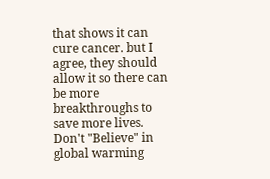that shows it can cure cancer. but I agree, they should allow it so there can be more breakthroughs to save more lives.
Don't "Believe" in global warming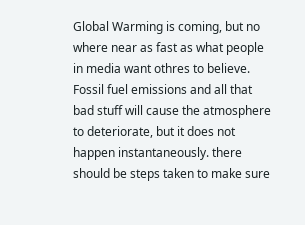Global Warming is coming, but no where near as fast as what people in media want othres to believe. Fossil fuel emissions and all that bad stuff will cause the atmosphere to deteriorate, but it does not happen instantaneously. there should be steps taken to make sure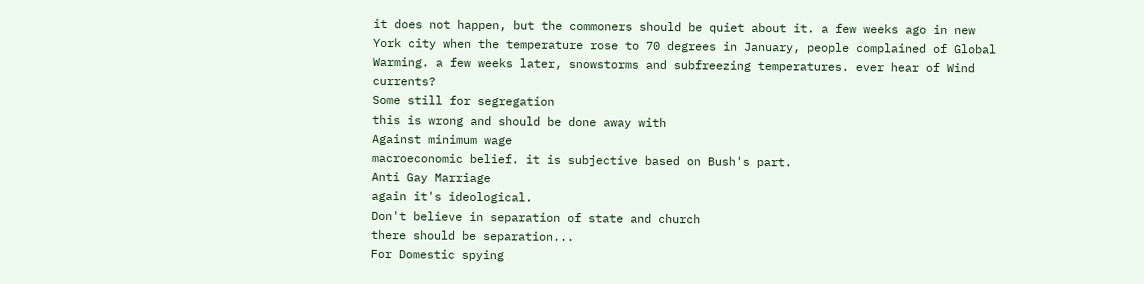it does not happen, but the commoners should be quiet about it. a few weeks ago in new York city when the temperature rose to 70 degrees in January, people complained of Global Warming. a few weeks later, snowstorms and subfreezing temperatures. ever hear of Wind currents?
Some still for segregation
this is wrong and should be done away with
Against minimum wage
macroeconomic belief. it is subjective based on Bush's part.
Anti Gay Marriage
again it's ideological.
Don't believe in separation of state and church
there should be separation...
For Domestic spying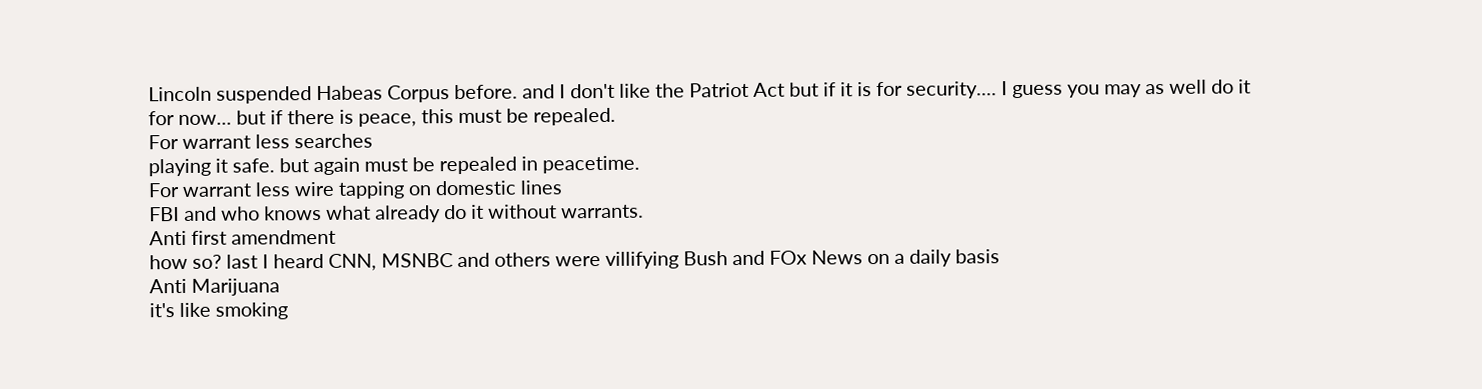Lincoln suspended Habeas Corpus before. and I don't like the Patriot Act but if it is for security.... I guess you may as well do it for now... but if there is peace, this must be repealed.
For warrant less searches
playing it safe. but again must be repealed in peacetime.
For warrant less wire tapping on domestic lines
FBI and who knows what already do it without warrants.
Anti first amendment
how so? last I heard CNN, MSNBC and others were villifying Bush and FOx News on a daily basis
Anti Marijuana
it's like smoking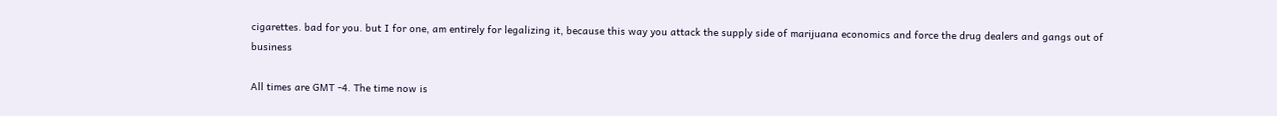cigarettes. bad for you. but I for one, am entirely for legalizing it, because this way you attack the supply side of marijuana economics and force the drug dealers and gangs out of business

All times are GMT -4. The time now is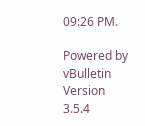09:26 PM.

Powered by vBulletin Version 3.5.4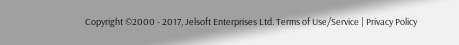Copyright ©2000 - 2017, Jelsoft Enterprises Ltd. Terms of Use/Service | Privacy Policy